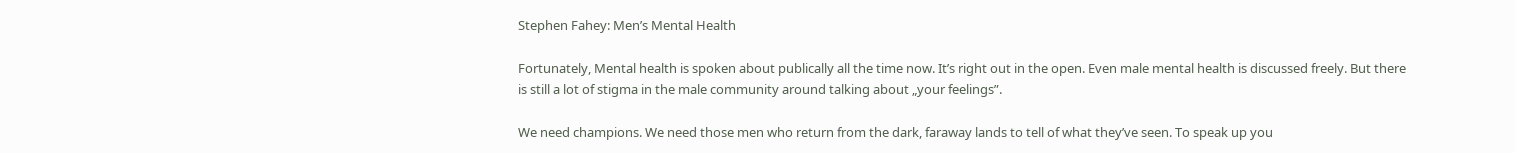Stephen Fahey: Men’s Mental Health

Fortunately, Mental health is spoken about publically all the time now. It’s right out in the open. Even male mental health is discussed freely. But there is still a lot of stigma in the male community around talking about „your feelings”.

We need champions. We need those men who return from the dark, faraway lands to tell of what they’ve seen. To speak up you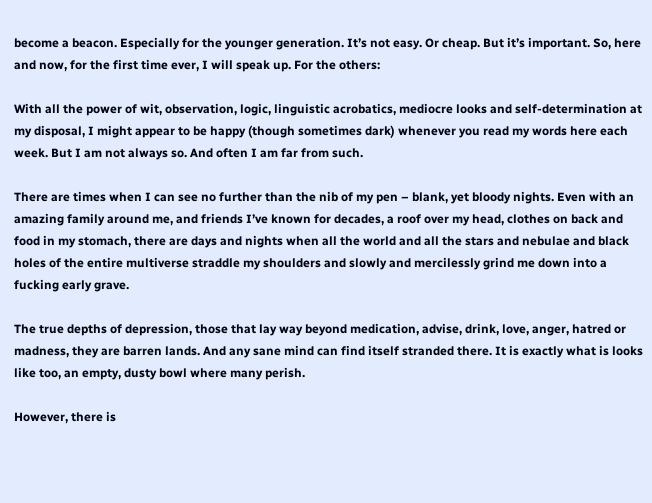become a beacon. Especially for the younger generation. It’s not easy. Or cheap. But it’s important. So, here and now, for the first time ever, I will speak up. For the others:

With all the power of wit, observation, logic, linguistic acrobatics, mediocre looks and self-determination at my disposal, I might appear to be happy (though sometimes dark) whenever you read my words here each week. But I am not always so. And often I am far from such.

There are times when I can see no further than the nib of my pen – blank, yet bloody nights. Even with an amazing family around me, and friends I’ve known for decades, a roof over my head, clothes on back and food in my stomach, there are days and nights when all the world and all the stars and nebulae and black holes of the entire multiverse straddle my shoulders and slowly and mercilessly grind me down into a fucking early grave.

The true depths of depression, those that lay way beyond medication, advise, drink, love, anger, hatred or madness, they are barren lands. And any sane mind can find itself stranded there. It is exactly what is looks like too, an empty, dusty bowl where many perish.

However, there is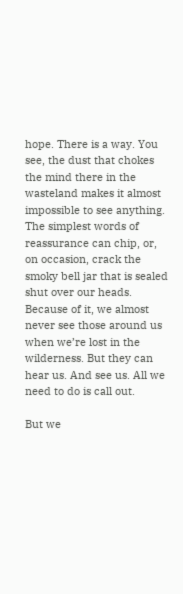hope. There is a way. You see, the dust that chokes the mind there in the wasteland makes it almost impossible to see anything. The simplest words of reassurance can chip, or, on occasion, crack the smoky bell jar that is sealed shut over our heads. Because of it, we almost never see those around us when we’re lost in the wilderness. But they can hear us. And see us. All we need to do is call out.

But we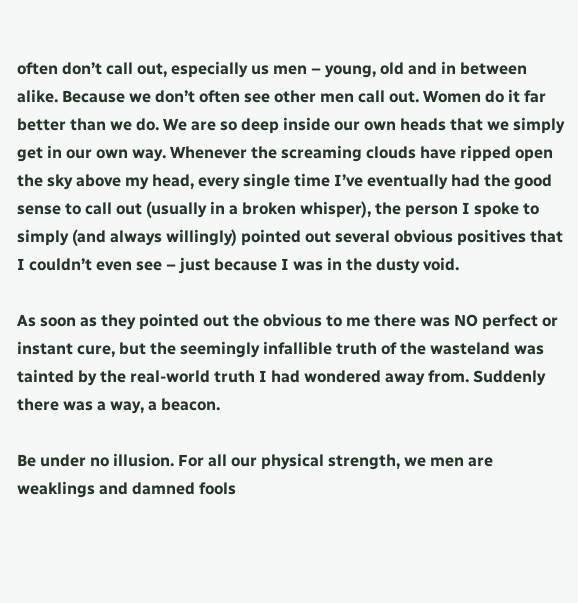often don’t call out, especially us men – young, old and in between alike. Because we don’t often see other men call out. Women do it far better than we do. We are so deep inside our own heads that we simply get in our own way. Whenever the screaming clouds have ripped open the sky above my head, every single time I’ve eventually had the good sense to call out (usually in a broken whisper), the person I spoke to simply (and always willingly) pointed out several obvious positives that I couldn’t even see – just because I was in the dusty void.

As soon as they pointed out the obvious to me there was NO perfect or instant cure, but the seemingly infallible truth of the wasteland was tainted by the real-world truth I had wondered away from. Suddenly there was a way, a beacon.

Be under no illusion. For all our physical strength, we men are weaklings and damned fools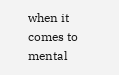when it comes to mental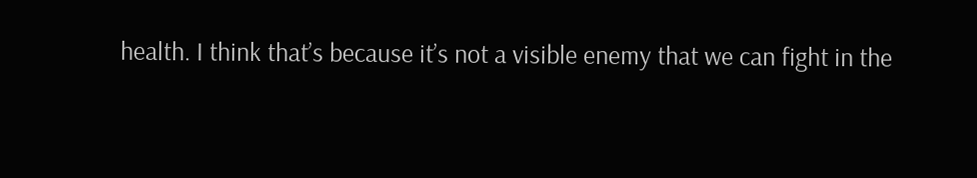health. I think that’s because it’s not a visible enemy that we can fight in the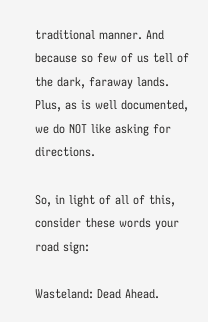traditional manner. And because so few of us tell of the dark, faraway lands. Plus, as is well documented, we do NOT like asking for directions.

So, in light of all of this, consider these words your road sign:

Wasteland: Dead Ahead.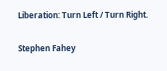Liberation: Turn Left / Turn Right.

Stephen Fahey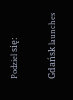Podziel się:

Gdańsk launches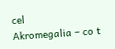cel
Akromegalia – co t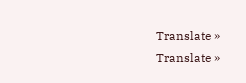Translate »
Translate »